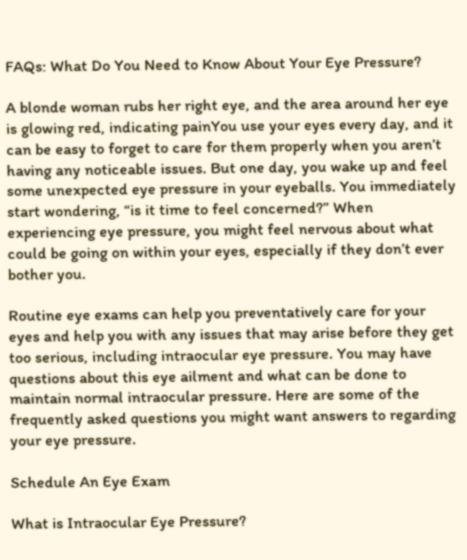FAQs: What Do You Need to Know About Your Eye Pressure?

A blonde woman rubs her right eye, and the area around her eye is glowing red, indicating painYou use your eyes every day, and it can be easy to forget to care for them properly when you aren’t having any noticeable issues. But one day, you wake up and feel some unexpected eye pressure in your eyeballs. You immediately start wondering, “is it time to feel concerned?” When experiencing eye pressure, you might feel nervous about what could be going on within your eyes, especially if they don’t ever bother you.

Routine eye exams can help you preventatively care for your eyes and help you with any issues that may arise before they get too serious, including intraocular eye pressure. You may have questions about this eye ailment and what can be done to maintain normal intraocular pressure. Here are some of the frequently asked questions you might want answers to regarding your eye pressure.

Schedule An Eye Exam

What is Intraocular Eye Pressure?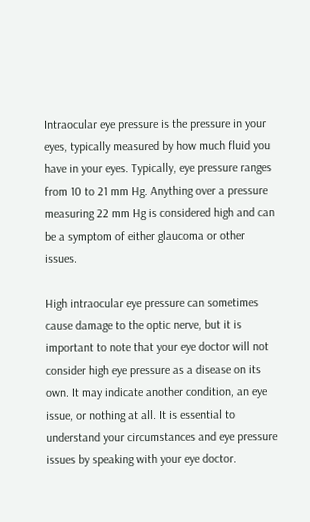Intraocular eye pressure is the pressure in your eyes, typically measured by how much fluid you have in your eyes. Typically, eye pressure ranges from 10 to 21 mm Hg. Anything over a pressure measuring 22 mm Hg is considered high and can be a symptom of either glaucoma or other issues.

High intraocular eye pressure can sometimes cause damage to the optic nerve, but it is important to note that your eye doctor will not consider high eye pressure as a disease on its own. It may indicate another condition, an eye issue, or nothing at all. It is essential to understand your circumstances and eye pressure issues by speaking with your eye doctor.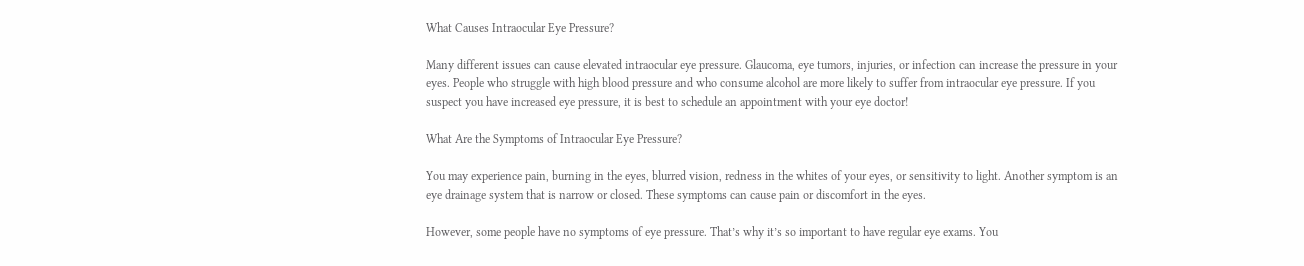What Causes Intraocular Eye Pressure?

Many different issues can cause elevated intraocular eye pressure. Glaucoma, eye tumors, injuries, or infection can increase the pressure in your eyes. People who struggle with high blood pressure and who consume alcohol are more likely to suffer from intraocular eye pressure. If you suspect you have increased eye pressure, it is best to schedule an appointment with your eye doctor!

What Are the Symptoms of Intraocular Eye Pressure?

You may experience pain, burning in the eyes, blurred vision, redness in the whites of your eyes, or sensitivity to light. Another symptom is an eye drainage system that is narrow or closed. These symptoms can cause pain or discomfort in the eyes.

However, some people have no symptoms of eye pressure. That’s why it’s so important to have regular eye exams. You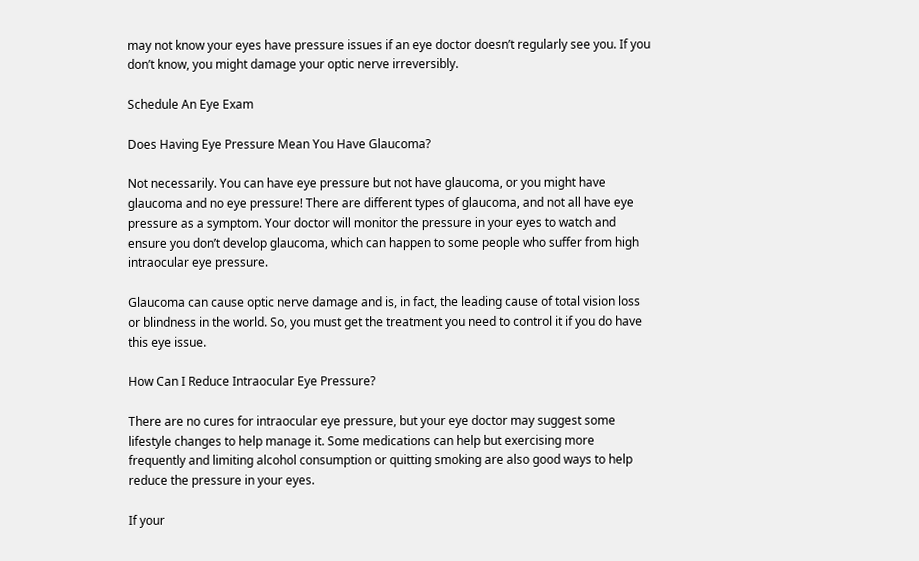may not know your eyes have pressure issues if an eye doctor doesn’t regularly see you. If you don’t know, you might damage your optic nerve irreversibly.

Schedule An Eye Exam

Does Having Eye Pressure Mean You Have Glaucoma?

Not necessarily. You can have eye pressure but not have glaucoma, or you might have glaucoma and no eye pressure! There are different types of glaucoma, and not all have eye pressure as a symptom. Your doctor will monitor the pressure in your eyes to watch and ensure you don’t develop glaucoma, which can happen to some people who suffer from high intraocular eye pressure.

Glaucoma can cause optic nerve damage and is, in fact, the leading cause of total vision loss or blindness in the world. So, you must get the treatment you need to control it if you do have this eye issue.

How Can I Reduce Intraocular Eye Pressure?

There are no cures for intraocular eye pressure, but your eye doctor may suggest some lifestyle changes to help manage it. Some medications can help but exercising more frequently and limiting alcohol consumption or quitting smoking are also good ways to help reduce the pressure in your eyes.

If your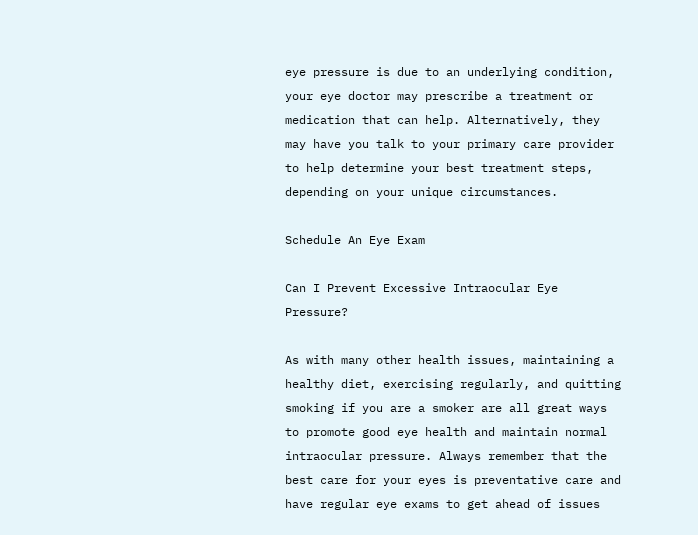eye pressure is due to an underlying condition, your eye doctor may prescribe a treatment or medication that can help. Alternatively, they may have you talk to your primary care provider to help determine your best treatment steps, depending on your unique circumstances.

Schedule An Eye Exam

Can I Prevent Excessive Intraocular Eye Pressure?

As with many other health issues, maintaining a healthy diet, exercising regularly, and quitting smoking if you are a smoker are all great ways to promote good eye health and maintain normal intraocular pressure. Always remember that the best care for your eyes is preventative care and have regular eye exams to get ahead of issues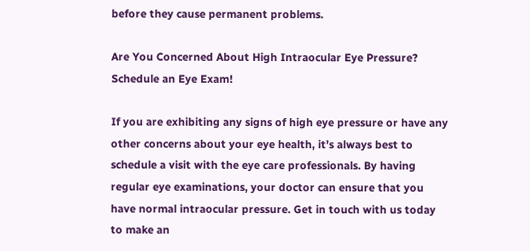before they cause permanent problems.

Are You Concerned About High Intraocular Eye Pressure? Schedule an Eye Exam!

If you are exhibiting any signs of high eye pressure or have any other concerns about your eye health, it’s always best to schedule a visit with the eye care professionals. By having regular eye examinations, your doctor can ensure that you have normal intraocular pressure. Get in touch with us today to make an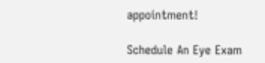appointment!

Schedule An Eye Exam